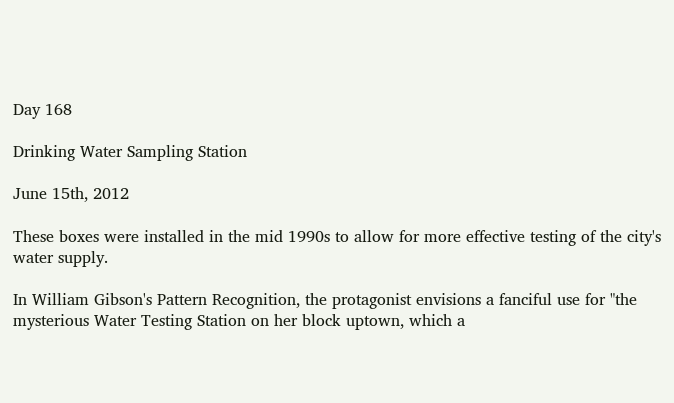Day 168

Drinking Water Sampling Station

June 15th, 2012

These boxes were installed in the mid 1990s to allow for more effective testing of the city's water supply.

In William Gibson's Pattern Recognition, the protagonist envisions a fanciful use for "the mysterious Water Testing Station on her block uptown, which a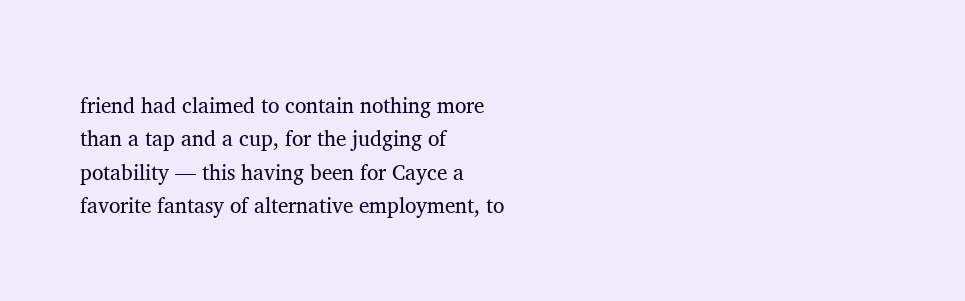friend had claimed to contain nothing more than a tap and a cup, for the judging of potability — this having been for Cayce a favorite fantasy of alternative employment, to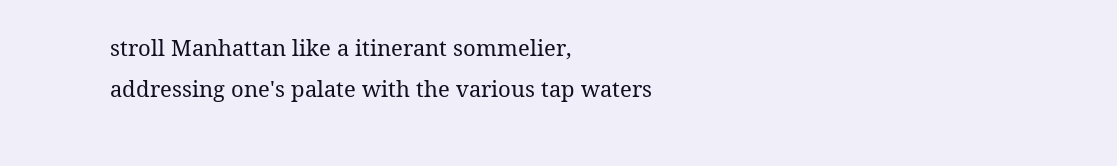stroll Manhattan like a itinerant sommelier, addressing one's palate with the various tap waters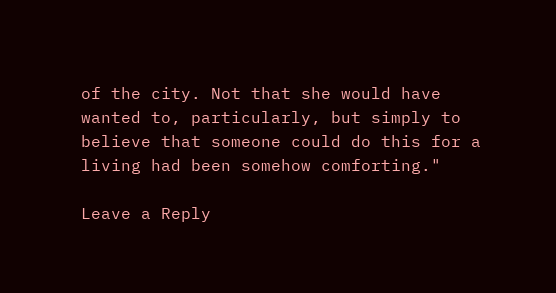of the city. Not that she would have wanted to, particularly, but simply to believe that someone could do this for a living had been somehow comforting."

Leave a Reply